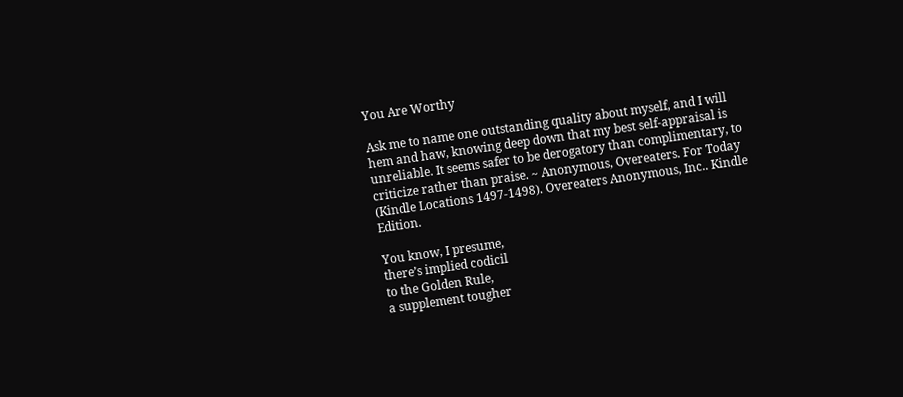You Are Worthy

Ask me to name one outstanding quality about myself, and I will hem and haw, knowing deep down that my best self-appraisal is unreliable. It seems safer to be derogatory than complimentary, to criticize rather than praise. ~ Anonymous, Overeaters. For Today (Kindle Locations 1497-1498). Overeaters Anonymous, Inc.. Kindle Edition.

You know, I presume,
there’s implied codicil
to the Golden Rule,
a supplement tougher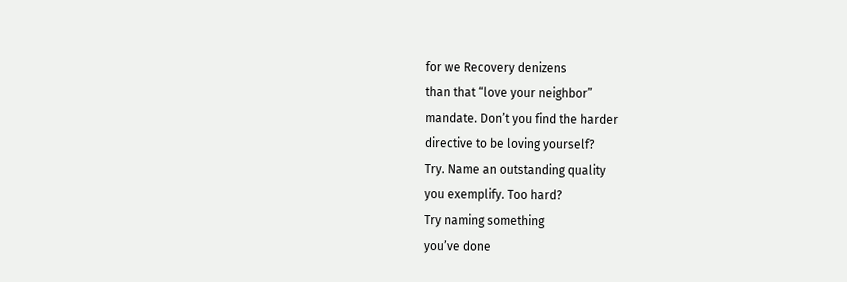for we Recovery denizens
than that “love your neighbor”
mandate. Don’t you find the harder
directive to be loving yourself?
Try. Name an outstanding quality
you exemplify. Too hard?
Try naming something
you’ve done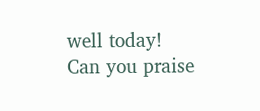well today!
Can you praise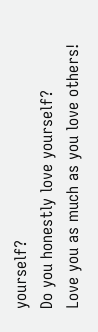yourself?
Do you honestly love yourself?
Love you as much as you love others!